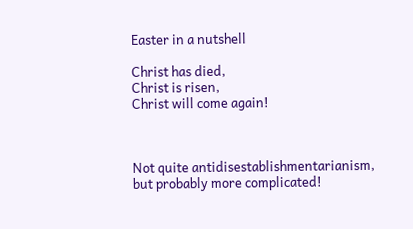Easter in a nutshell

Christ has died,
Christ is risen,
Christ will come again!



Not quite antidisestablishmentarianism, but probably more complicated!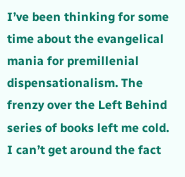I’ve been thinking for some time about the evangelical mania for premillenial dispensationalism. The frenzy over the Left Behind series of books left me cold. I can’t get around the fact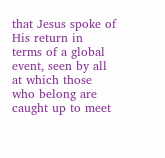that Jesus spoke of His return in terms of a global event, seen by all at which those who belong are caught up to meet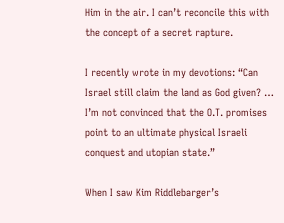Him in the air. I can’t reconcile this with the concept of a secret rapture.

I recently wrote in my devotions: “Can Israel still claim the land as God given? … I’m not convinced that the O.T. promises point to an ultimate physical Israeli conquest and utopian state.”

When I saw Kim Riddlebarger’s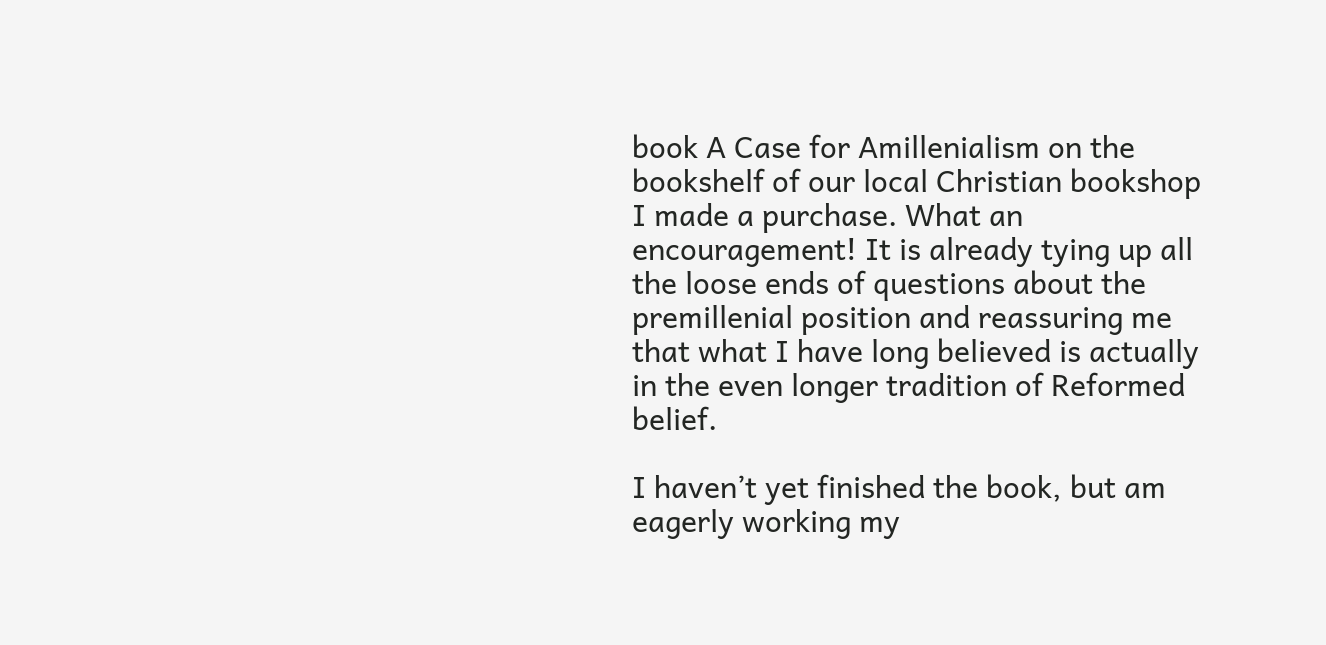book A Case for Amillenialism on the bookshelf of our local Christian bookshop I made a purchase. What an encouragement! It is already tying up all the loose ends of questions about the premillenial position and reassuring me that what I have long believed is actually in the even longer tradition of Reformed belief.

I haven’t yet finished the book, but am eagerly working my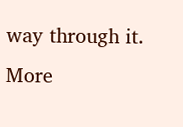way through it. More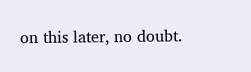on this later, no doubt.